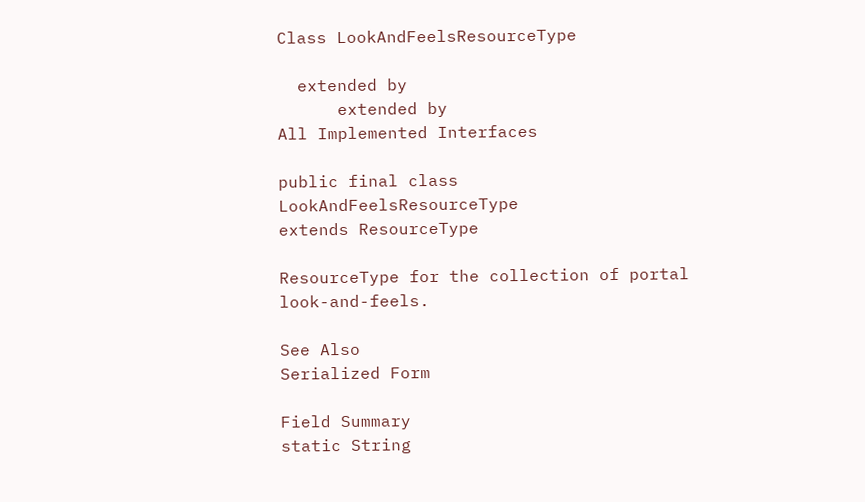Class LookAndFeelsResourceType

  extended by
      extended by
All Implemented Interfaces

public final class LookAndFeelsResourceType
extends ResourceType

ResourceType for the collection of portal look-and-feels.

See Also
Serialized Form

Field Summary
static String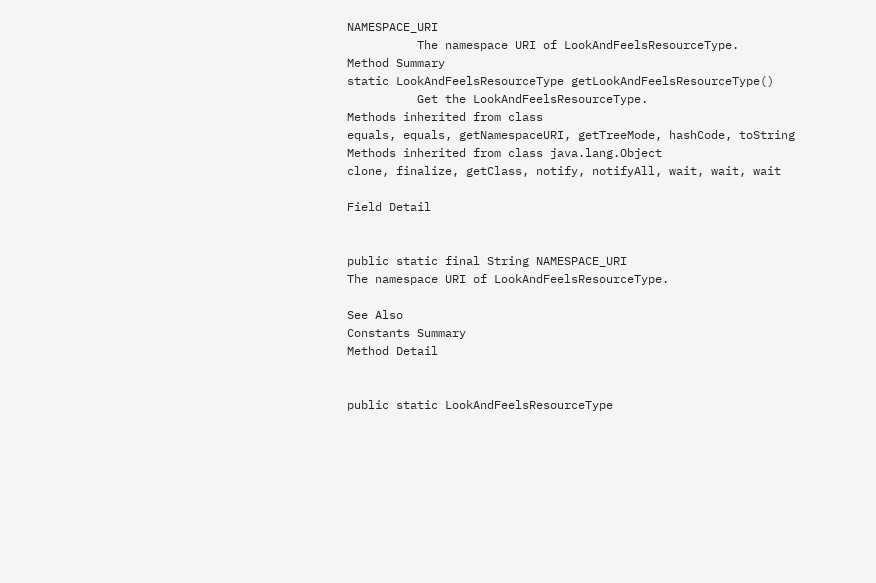NAMESPACE_URI
          The namespace URI of LookAndFeelsResourceType.
Method Summary
static LookAndFeelsResourceType getLookAndFeelsResourceType()
          Get the LookAndFeelsResourceType.
Methods inherited from class
equals, equals, getNamespaceURI, getTreeMode, hashCode, toString
Methods inherited from class java.lang.Object
clone, finalize, getClass, notify, notifyAll, wait, wait, wait

Field Detail


public static final String NAMESPACE_URI
The namespace URI of LookAndFeelsResourceType.

See Also
Constants Summary
Method Detail


public static LookAndFeelsResourceType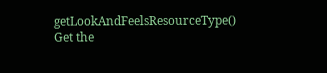getLookAndFeelsResourceType()
Get the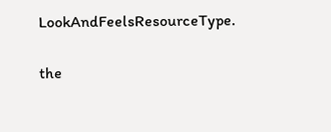LookAndFeelsResourceType.

the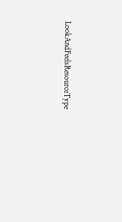LookAndFeelsResourceType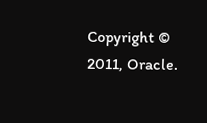Copyright © 2011, Oracle.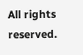All rights reserved.